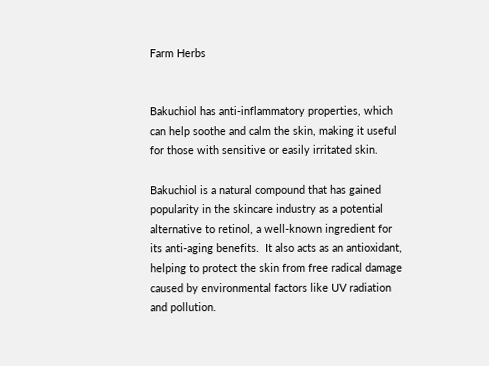Farm Herbs


Bakuchiol has anti-inflammatory properties, which can help soothe and calm the skin, making it useful for those with sensitive or easily irritated skin.

Bakuchiol is a natural compound that has gained popularity in the skincare industry as a potential alternative to retinol, a well-known ingredient for its anti-aging benefits.  It also acts as an antioxidant, helping to protect the skin from free radical damage caused by environmental factors like UV radiation and pollution.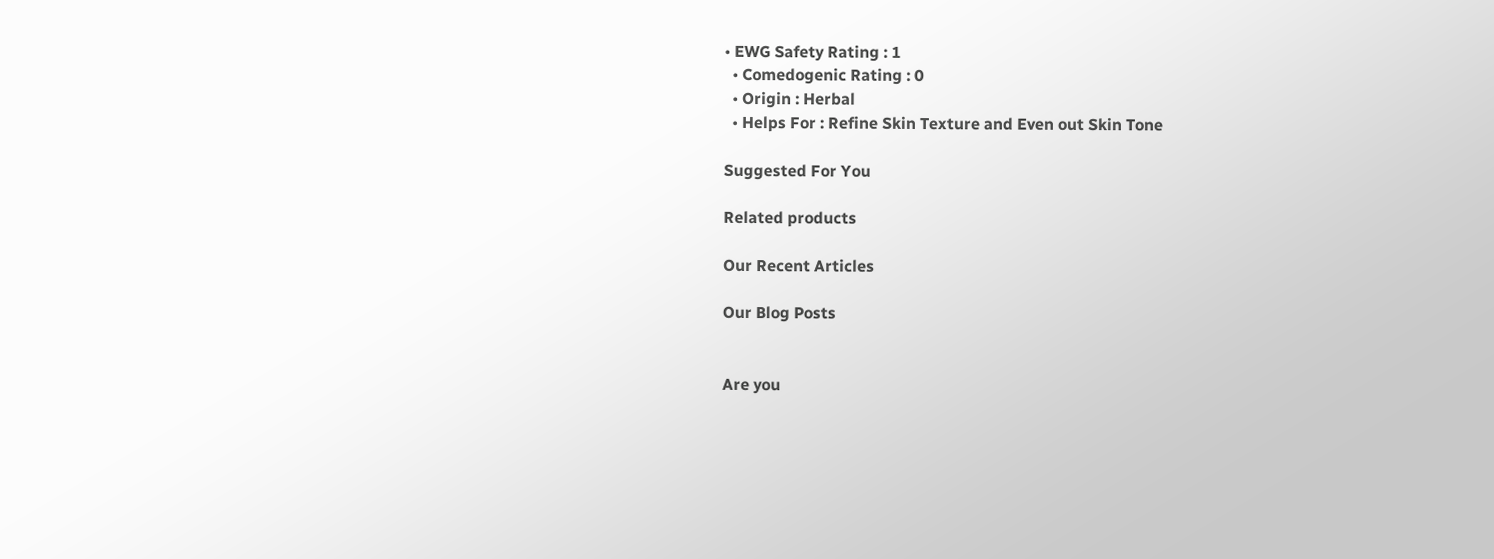• EWG Safety Rating : 1
  • Comedogenic Rating : 0
  • Origin : Herbal
  • Helps For : Refine Skin Texture and Even out Skin Tone

Suggested For You

Related products

Our Recent Articles

Our Blog Posts


Are you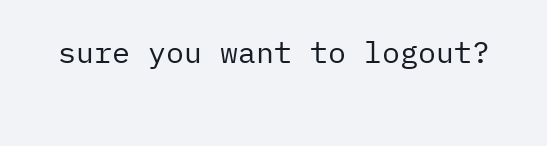sure you want to logout?